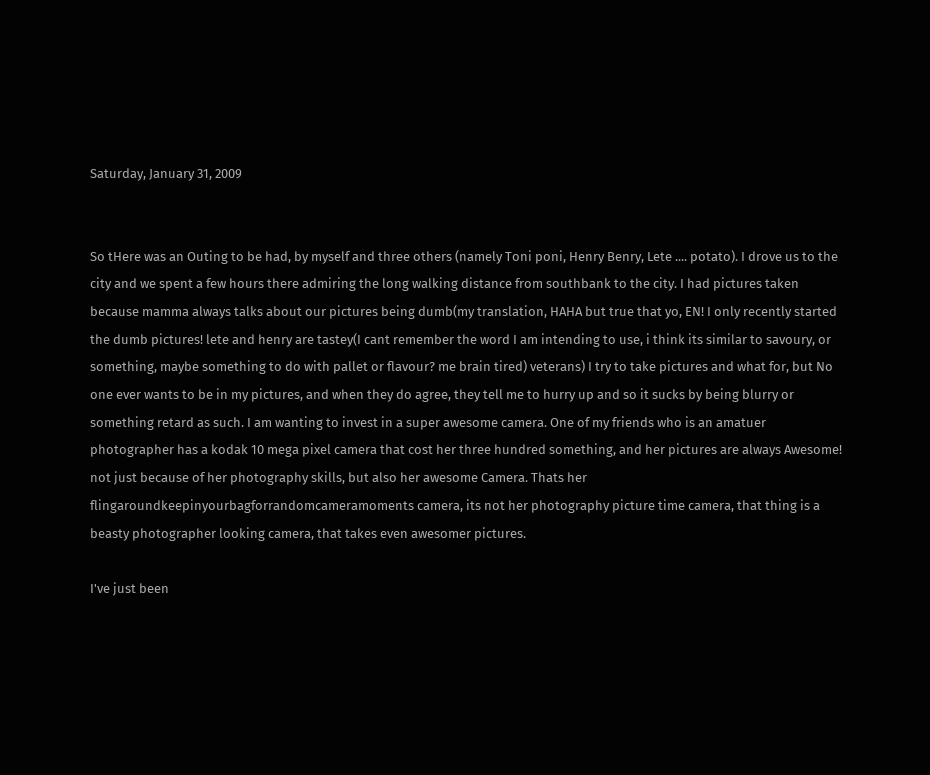Saturday, January 31, 2009


So tHere was an Outing to be had, by myself and three others (namely Toni poni, Henry Benry, Lete .... potato). I drove us to the city and we spent a few hours there admiring the long walking distance from southbank to the city. I had pictures taken because mamma always talks about our pictures being dumb(my translation, HAHA but true that yo, EN! I only recently started the dumb pictures! lete and henry are tastey(I cant remember the word I am intending to use, i think its similar to savoury, or something, maybe something to do with pallet or flavour? me brain tired) veterans) I try to take pictures and what for, but No one ever wants to be in my pictures, and when they do agree, they tell me to hurry up and so it sucks by being blurry or something retard as such. I am wanting to invest in a super awesome camera. One of my friends who is an amatuer photographer has a kodak 10 mega pixel camera that cost her three hundred something, and her pictures are always Awesome! not just because of her photography skills, but also her awesome Camera. Thats her flingaroundkeepinyourbagforrandomcameramoments camera, its not her photography picture time camera, that thing is a beasty photographer looking camera, that takes even awesomer pictures.

I've just been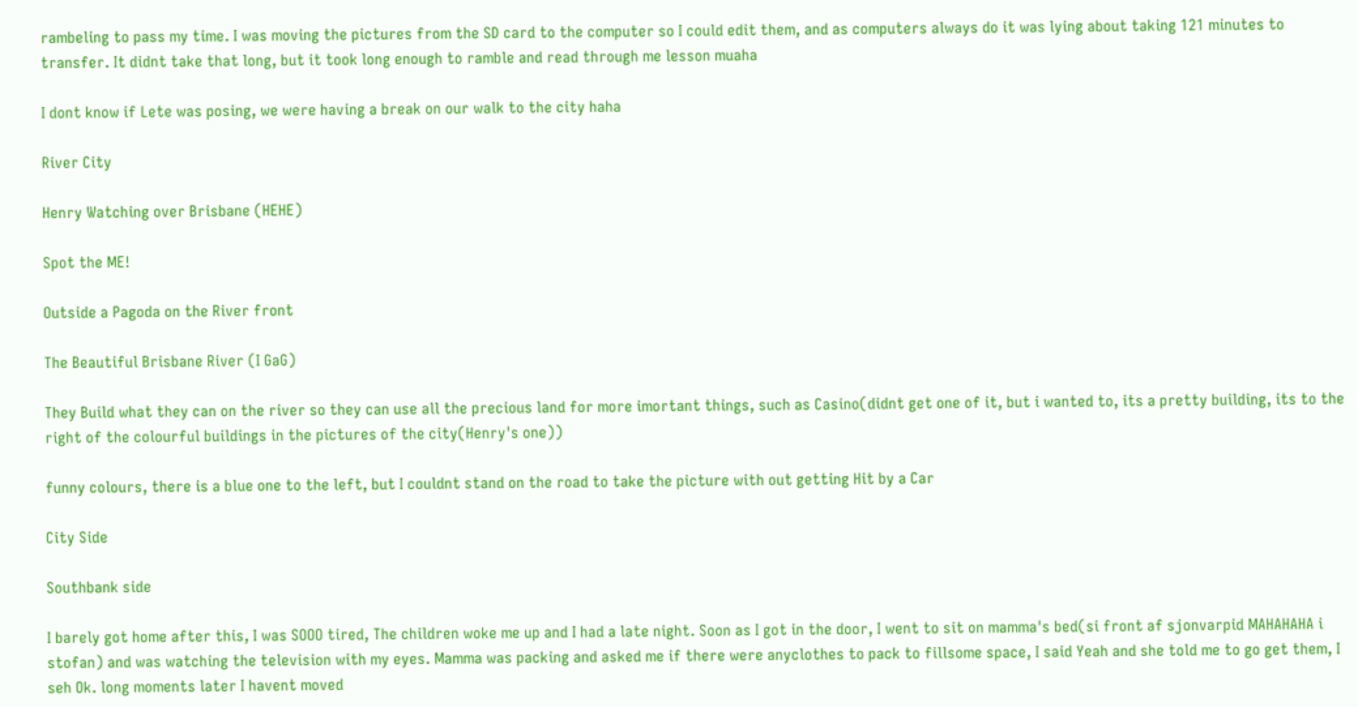rambeling to pass my time. I was moving the pictures from the SD card to the computer so I could edit them, and as computers always do it was lying about taking 121 minutes to transfer. It didnt take that long, but it took long enough to ramble and read through me lesson muaha

I dont know if Lete was posing, we were having a break on our walk to the city haha

River City

Henry Watching over Brisbane (HEHE)

Spot the ME!

Outside a Pagoda on the River front

The Beautiful Brisbane River (I GaG)

They Build what they can on the river so they can use all the precious land for more imortant things, such as Casino(didnt get one of it, but i wanted to, its a pretty building, its to the right of the colourful buildings in the pictures of the city(Henry's one))

funny colours, there is a blue one to the left, but I couldnt stand on the road to take the picture with out getting Hit by a Car

City Side

Southbank side

I barely got home after this, I was SOOO tired, The children woke me up and I had a late night. Soon as I got in the door, I went to sit on mamma's bed(si front af sjonvarpid MAHAHAHA i stofan) and was watching the television with my eyes. Mamma was packing and asked me if there were anyclothes to pack to fillsome space, I said Yeah and she told me to go get them, I seh Ok. long moments later I havent moved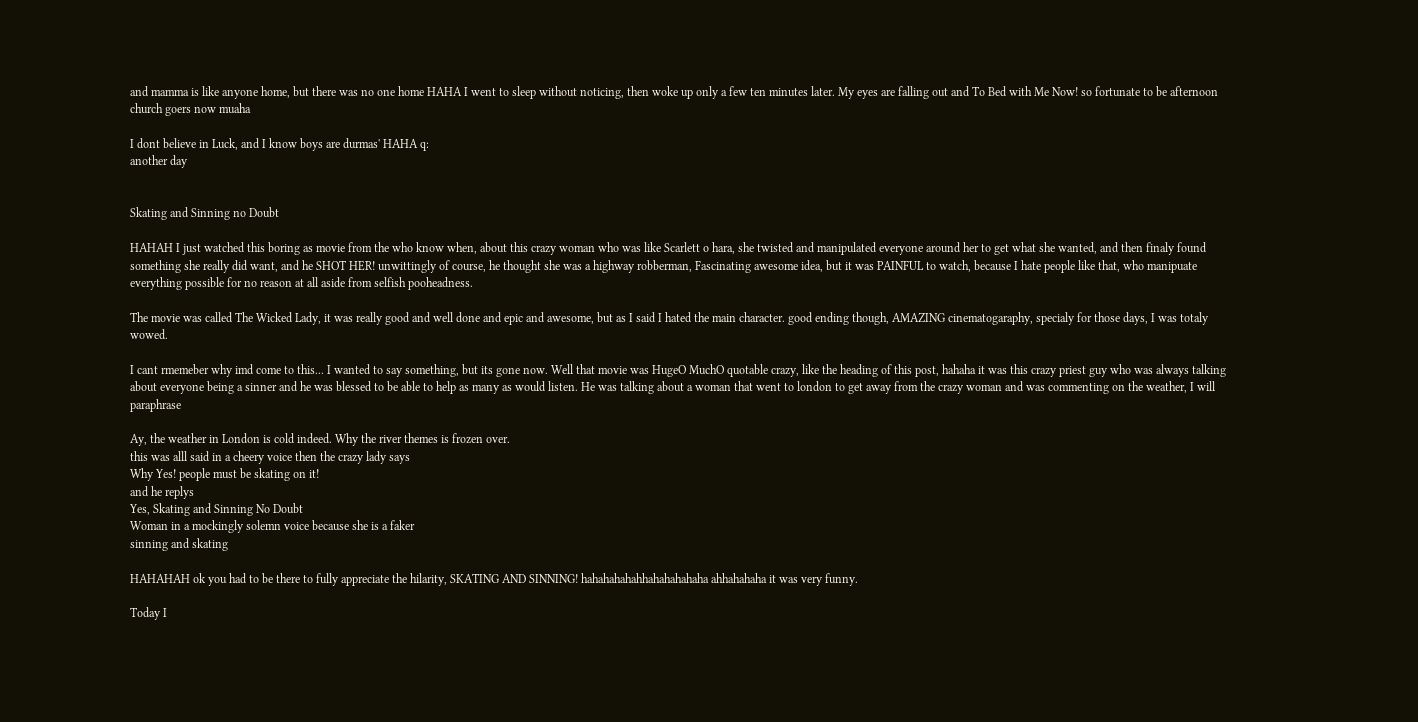and mamma is like anyone home, but there was no one home HAHA I went to sleep without noticing, then woke up only a few ten minutes later. My eyes are falling out and To Bed with Me Now! so fortunate to be afternoon church goers now muaha

I dont believe in Luck, and I know boys are durmas' HAHA q:
another day


Skating and Sinning no Doubt

HAHAH I just watched this boring as movie from the who know when, about this crazy woman who was like Scarlett o hara, she twisted and manipulated everyone around her to get what she wanted, and then finaly found something she really did want, and he SHOT HER! unwittingly of course, he thought she was a highway robberman, Fascinating awesome idea, but it was PAINFUL to watch, because I hate people like that, who manipuate everything possible for no reason at all aside from selfish pooheadness.

The movie was called The Wicked Lady, it was really good and well done and epic and awesome, but as I said I hated the main character. good ending though, AMAZING cinematogaraphy, specialy for those days, I was totaly wowed.

I cant rmemeber why imd come to this... I wanted to say something, but its gone now. Well that movie was HugeO MuchO quotable crazy, like the heading of this post, hahaha it was this crazy priest guy who was always talking about everyone being a sinner and he was blessed to be able to help as many as would listen. He was talking about a woman that went to london to get away from the crazy woman and was commenting on the weather, I will paraphrase

Ay, the weather in London is cold indeed. Why the river themes is frozen over.
this was alll said in a cheery voice then the crazy lady says
Why Yes! people must be skating on it!
and he replys
Yes, Skating and Sinning No Doubt
Woman in a mockingly solemn voice because she is a faker
sinning and skating

HAHAHAH ok you had to be there to fully appreciate the hilarity, SKATING AND SINNING! hahahahahahhahahahahaha ahhahahaha it was very funny.

Today I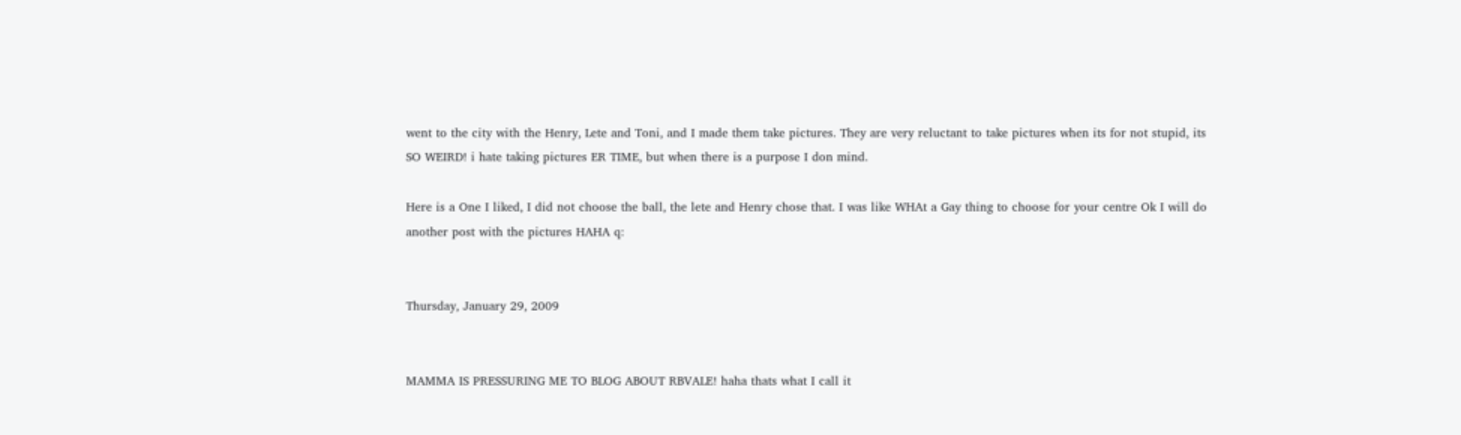went to the city with the Henry, Lete and Toni, and I made them take pictures. They are very reluctant to take pictures when its for not stupid, its SO WEIRD! i hate taking pictures ER TIME, but when there is a purpose I don mind.

Here is a One I liked, I did not choose the ball, the lete and Henry chose that. I was like WHAt a Gay thing to choose for your centre Ok I will do another post with the pictures HAHA q:


Thursday, January 29, 2009


MAMMA IS PRESSURING ME TO BLOG ABOUT RBVALE! haha thats what I call it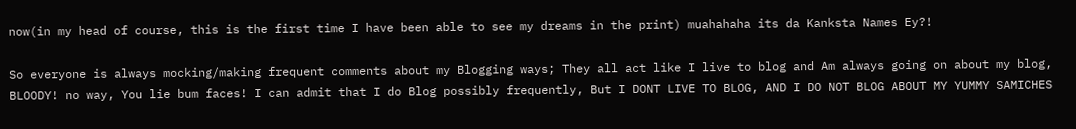now(in my head of course, this is the first time I have been able to see my dreams in the print) muahahaha its da Kanksta Names Ey?!

So everyone is always mocking/making frequent comments about my Blogging ways; They all act like I live to blog and Am always going on about my blog, BLOODY! no way, You lie bum faces! I can admit that I do Blog possibly frequently, But I DONT LIVE TO BLOG, AND I DO NOT BLOG ABOUT MY YUMMY SAMICHES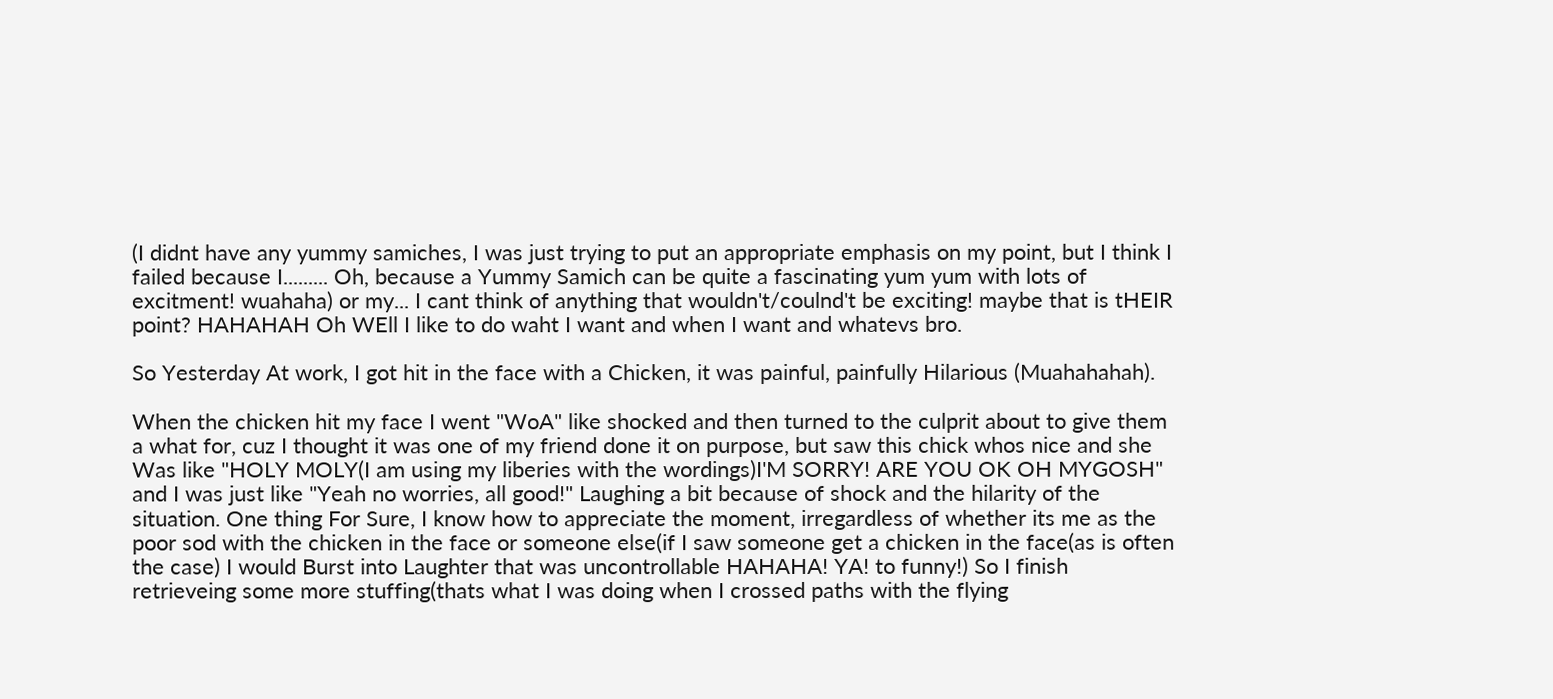(I didnt have any yummy samiches, I was just trying to put an appropriate emphasis on my point, but I think I failed because I......... Oh, because a Yummy Samich can be quite a fascinating yum yum with lots of excitment! wuahaha) or my... I cant think of anything that wouldn't/coulnd't be exciting! maybe that is tHEIR point? HAHAHAH Oh WEll I like to do waht I want and when I want and whatevs bro.

So Yesterday At work, I got hit in the face with a Chicken, it was painful, painfully Hilarious (Muahahahah).

When the chicken hit my face I went "WoA" like shocked and then turned to the culprit about to give them a what for, cuz I thought it was one of my friend done it on purpose, but saw this chick whos nice and she Was like "HOLY MOLY(I am using my liberies with the wordings)I'M SORRY! ARE YOU OK OH MYGOSH" and I was just like "Yeah no worries, all good!" Laughing a bit because of shock and the hilarity of the situation. One thing For Sure, I know how to appreciate the moment, irregardless of whether its me as the poor sod with the chicken in the face or someone else(if I saw someone get a chicken in the face(as is often the case) I would Burst into Laughter that was uncontrollable HAHAHA! YA! to funny!) So I finish retrieveing some more stuffing(thats what I was doing when I crossed paths with the flying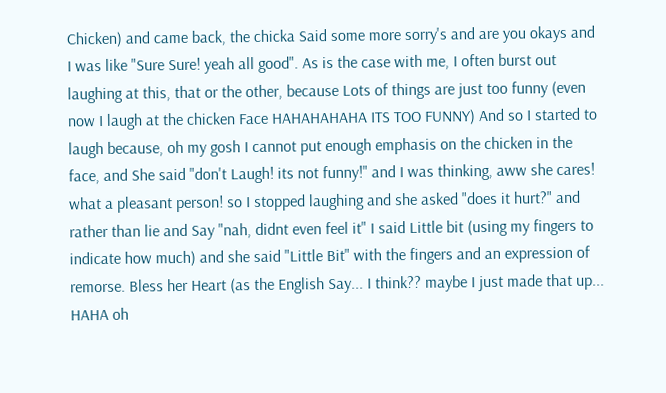Chicken) and came back, the chicka Said some more sorry's and are you okays and I was like "Sure Sure! yeah all good". As is the case with me, I often burst out laughing at this, that or the other, because Lots of things are just too funny (even now I laugh at the chicken Face HAHAHAHAHA ITS TOO FUNNY) And so I started to laugh because, oh my gosh I cannot put enough emphasis on the chicken in the face, and She said "don't Laugh! its not funny!" and I was thinking, aww she cares! what a pleasant person! so I stopped laughing and she asked "does it hurt?" and rather than lie and Say "nah, didnt even feel it" I said Little bit (using my fingers to indicate how much) and she said "Little Bit" with the fingers and an expression of remorse. Bless her Heart (as the English Say... I think?? maybe I just made that up... HAHA oh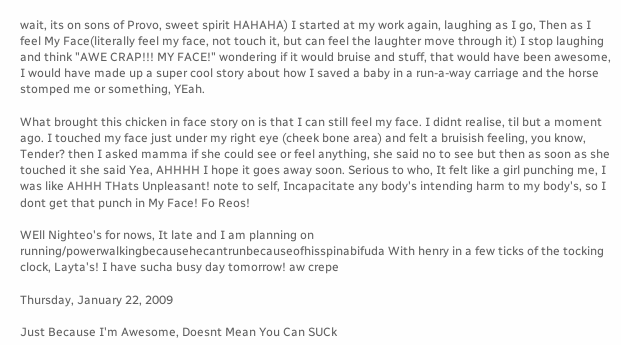wait, its on sons of Provo, sweet spirit HAHAHA) I started at my work again, laughing as I go, Then as I feel My Face(literally feel my face, not touch it, but can feel the laughter move through it) I stop laughing and think "AWE CRAP!!! MY FACE!" wondering if it would bruise and stuff, that would have been awesome, I would have made up a super cool story about how I saved a baby in a run-a-way carriage and the horse stomped me or something, YEah.

What brought this chicken in face story on is that I can still feel my face. I didnt realise, til but a moment ago. I touched my face just under my right eye (cheek bone area) and felt a bruisish feeling, you know, Tender? then I asked mamma if she could see or feel anything, she said no to see but then as soon as she touched it she said Yea, AHHHH I hope it goes away soon. Serious to who, It felt like a girl punching me, I was like AHHH THats Unpleasant! note to self, Incapacitate any body's intending harm to my body's, so I dont get that punch in My Face! Fo Reos!

WEll Nighteo's for nows, It late and I am planning on running/powerwalkingbecausehecantrunbecauseofhisspinabifuda With henry in a few ticks of the tocking clock, Layta's! I have sucha busy day tomorrow! aw crepe

Thursday, January 22, 2009

Just Because I'm Awesome, Doesnt Mean You Can SUCk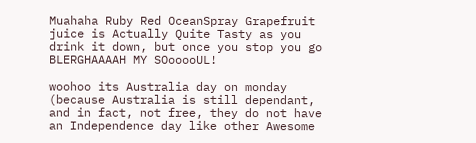Muahaha Ruby Red OceanSpray Grapefruit juice is Actually Quite Tasty as you drink it down, but once you stop you go BLERGHAAAAH MY SOooooUL!

woohoo its Australia day on monday (because Australia is still dependant, and in fact, not free, they do not have an Independence day like other Awesome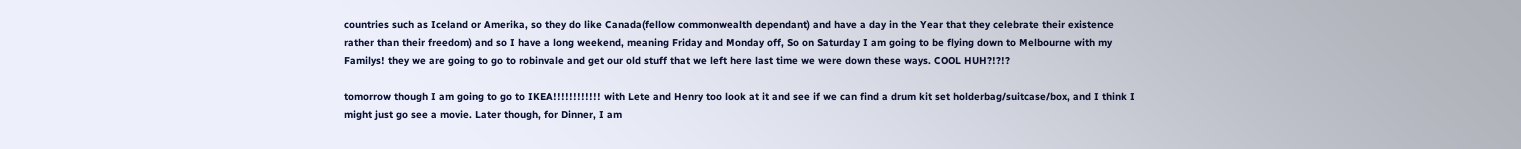countries such as Iceland or Amerika, so they do like Canada(fellow commonwealth dependant) and have a day in the Year that they celebrate their existence rather than their freedom) and so I have a long weekend, meaning Friday and Monday off, So on Saturday I am going to be flying down to Melbourne with my Familys! they we are going to go to robinvale and get our old stuff that we left here last time we were down these ways. COOL HUH?!?!?

tomorrow though I am going to go to IKEA!!!!!!!!!!!! with Lete and Henry too look at it and see if we can find a drum kit set holderbag/suitcase/box, and I think I might just go see a movie. Later though, for Dinner, I am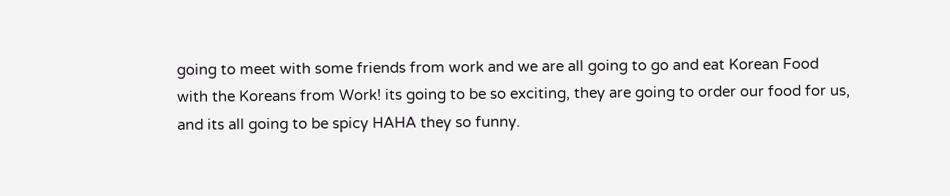going to meet with some friends from work and we are all going to go and eat Korean Food with the Koreans from Work! its going to be so exciting, they are going to order our food for us, and its all going to be spicy HAHA they so funny.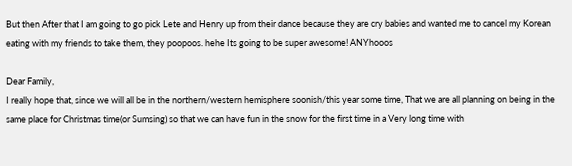But then After that I am going to go pick Lete and Henry up from their dance because they are cry babies and wanted me to cancel my Korean eating with my friends to take them, they poopoos. hehe Its going to be super awesome! ANYhooos

Dear Family,
I really hope that, since we will all be in the northern/western hemisphere soonish/this year some time, That we are all planning on being in the same place for Christmas time(or Sumsing) so that we can have fun in the snow for the first time in a Very long time with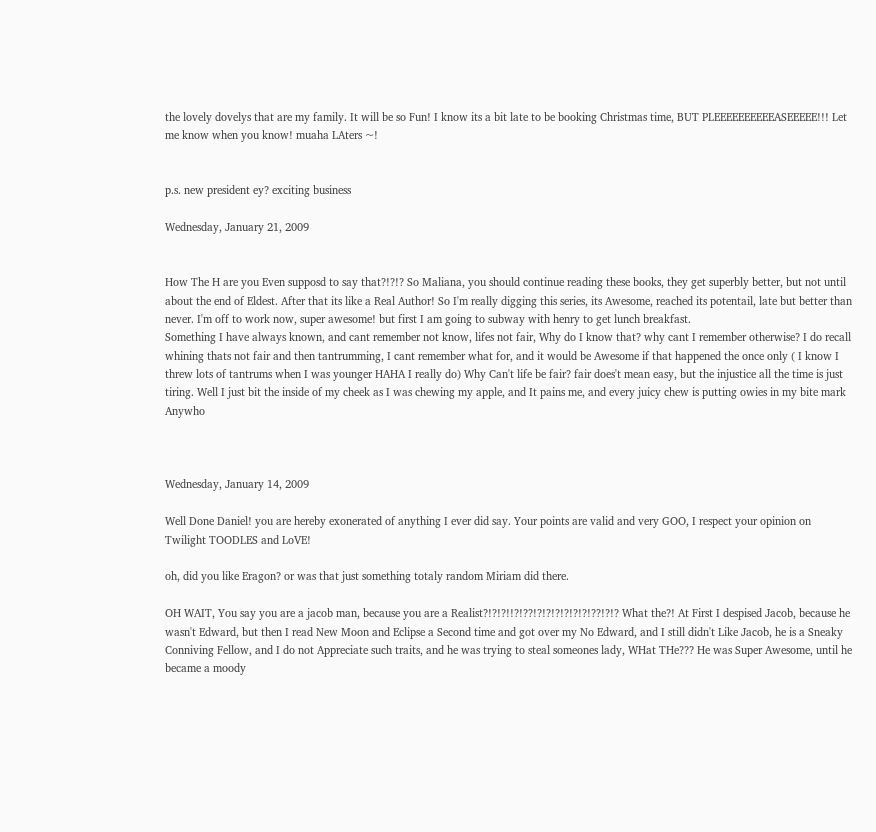the lovely dovelys that are my family. It will be so Fun! I know its a bit late to be booking Christmas time, BUT PLEEEEEEEEEEASEEEEE!!! Let me know when you know! muaha LAters ~!


p.s. new president ey? exciting business

Wednesday, January 21, 2009


How The H are you Even supposd to say that?!?!? So Maliana, you should continue reading these books, they get superbly better, but not until about the end of Eldest. After that its like a Real Author! So I'm really digging this series, its Awesome, reached its potentail, late but better than never. I'm off to work now, super awesome! but first I am going to subway with henry to get lunch breakfast.
Something I have always known, and cant remember not know, lifes not fair, Why do I know that? why cant I remember otherwise? I do recall whining thats not fair and then tantrumming, I cant remember what for, and it would be Awesome if that happened the once only ( I know I threw lots of tantrums when I was younger HAHA I really do) Why Can't life be fair? fair does't mean easy, but the injustice all the time is just tiring. Well I just bit the inside of my cheek as I was chewing my apple, and It pains me, and every juicy chew is putting owies in my bite mark Anywho



Wednesday, January 14, 2009

Well Done Daniel! you are hereby exonerated of anything I ever did say. Your points are valid and very GOO, I respect your opinion on Twilight TOODLES and LoVE!

oh, did you like Eragon? or was that just something totaly random Miriam did there.

OH WAIT, You say you are a jacob man, because you are a Realist?!?!?!!?!??!?!?!?!?!?!?!??!?!? What the?! At First I despised Jacob, because he wasn't Edward, but then I read New Moon and Eclipse a Second time and got over my No Edward, and I still didn't Like Jacob, he is a Sneaky Conniving Fellow, and I do not Appreciate such traits, and he was trying to steal someones lady, WHat THe??? He was Super Awesome, until he became a moody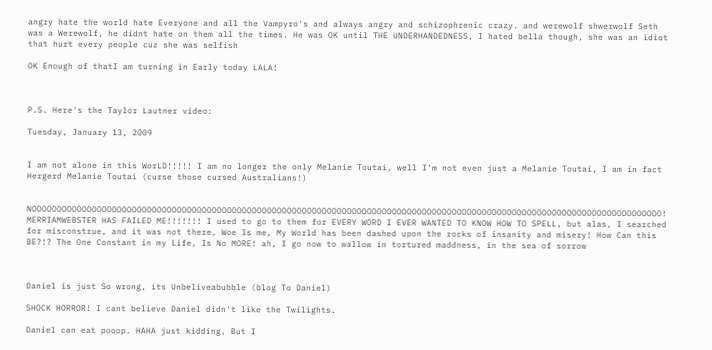angry hate the world hate Everyone and all the Vampyro's and always angry and schizophrenic crazy. and werewolf shwerwolf Seth was a Werewolf, he didnt hate on them all the times. He was OK until THE UNDERHANDEDNESS, I hated bella though, she was an idiot that hurt every people cuz she was selfish

OK Enough of thatI am turning in Early today LALA!



P.S. Here's the Taylor Lautner video:

Tuesday, January 13, 2009


I am not alone in this WorLD!!!!! I am no longer the only Melanie Toutai, well I'm not even just a Melanie Toutai, I am in fact Hergerd Melanie Toutai (curse those cursed Australians!)


NOOOOOOOOOOOOOOOOOOOOOOOOOOOOOOOOOOOOOOOOOOOOOOOOOOOOOOOOOOOOOOOOOOOOOOOOOOOOOOOOOOOOOOOOOOOOOOOOOOOOOOOOOOOOOOOOOOOOOOOOOOOOOO! MERRIAMWEBSTER HAS FAILED ME!!!!!!! I used to go to them for EVERY WORD I EVER WANTED TO KNOW HOW TO SPELL, but alas, I searched for misconstrue, and it was not there, Woe Is me, My World has been dashed upon the rocks of insanity and misery! How Can this BE?!? The One Constant in my Life, Is No MORE! ah, I go now to wallow in tortured maddness, in the sea of sorrow



Daniel is just So wrong, its Unbeliveabubble (blog To Daniel)

SHOCK HORROR! I cant believe Daniel didn't like the Twilights.

Daniel can eat pooop. HAHA just kidding, But I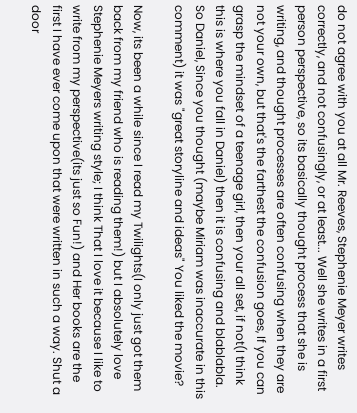do not agree with you at all Mr. Reeves, Stephenie Meyer writes correctly, and not confusingly, or at least... Well she writes in a first person perspective, so its basically thought process that she is writing, and thought processes are often confusing when they are not your own, but that's the farthest the confusion goes, If you can grasp the mindset of a teenage girl, then your all set, if not(I think this is where you fall in Daniel) then it is confusing and blablabla. So Daniel, Since you thought (maybe Miriam was inaccurate in this comment) it was "great storyline and ideas" You liked the movie?

Now, its been a while since I read my Twilights(I only just got them back from my friend who is reading them!) but I absolutely love Stephenie Meyers writing style; I think That I love it because I like to write from my perspective(its just so Fun!) and Her books are the first I have ever come upon that were written in such a way. Shut a door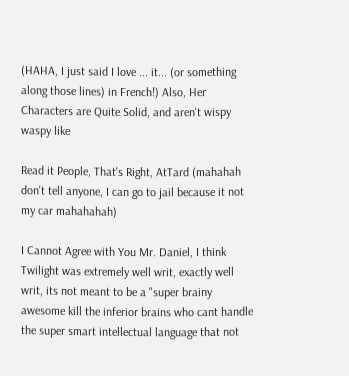(HAHA, I just said I love ... it... (or something along those lines) in French!) Also, Her Characters are Quite Solid, and aren't wispy waspy like

Read it People, That's Right, AtTard (mahahah don't tell anyone, I can go to jail because it not my car mahahahah)

I Cannot Agree with You Mr. Daniel, I think Twilight was extremely well writ, exactly well writ, its not meant to be a "super brainy awesome kill the inferior brains who cant handle the super smart intellectual language that not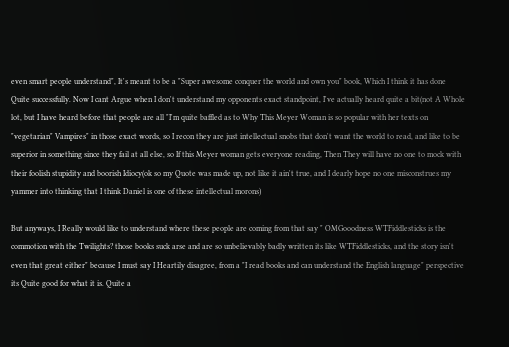even smart people understand", It's meant to be a "Super awesome conquer the world and own you" book, Which I think it has done Quite successfully. Now I cant Argue when I don't understand my opponents exact standpoint, I've actually heard quite a bit(not A Whole lot, but I have heard before that people are all "I'm quite baffled as to Why This Meyer Woman is so popular with her texts on "vegetarian" Vampires" in those exact words, so I recon they are just intellectual snobs that don't want the world to read, and like to be superior in something since they fail at all else, so If this Meyer woman gets everyone reading, Then They will have no one to mock with their foolish stupidity and boorish Idiocy(ok so my Quote was made up, not like it ain't true, and I dearly hope no one misconstrues my yammer into thinking that I think Daniel is one of these intellectual morons)

But anyways, I Really would like to understand where these people are coming from that say " OMGooodness WTFiddlesticks is the commotion with the Twilights? those books suck arse and are so unbelievably badly written its like WTFiddlesticks, and the story isn't even that great either" because I must say I Heartily disagree, from a "I read books and can understand the English language" perspective its Quite good for what it is. Quite a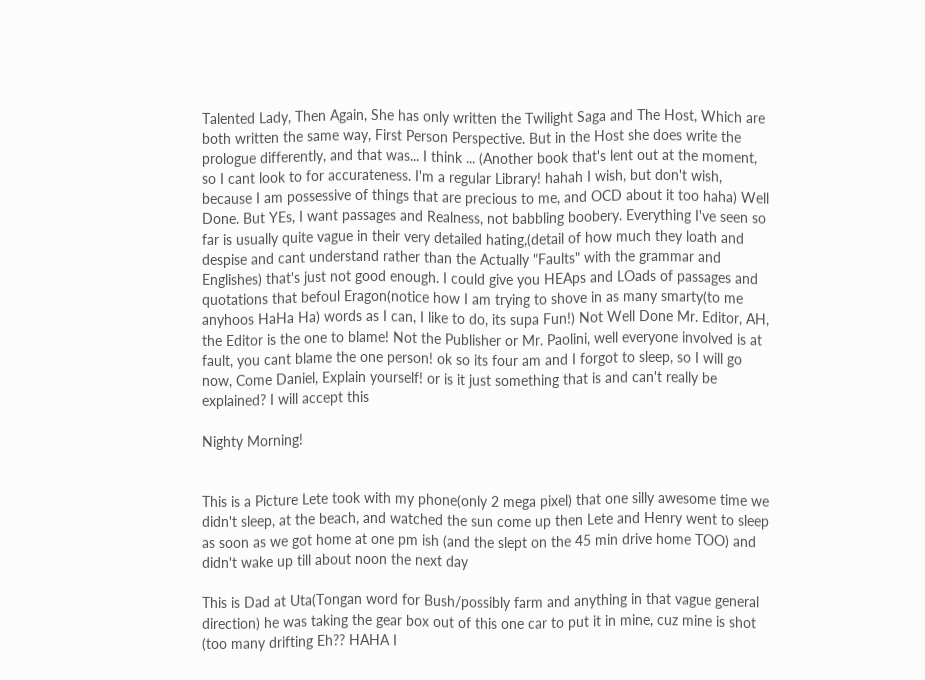Talented Lady, Then Again, She has only written the Twilight Saga and The Host, Which are both written the same way, First Person Perspective. But in the Host she does write the prologue differently, and that was... I think ... (Another book that's lent out at the moment, so I cant look to for accurateness. I'm a regular Library! hahah I wish, but don't wish, because I am possessive of things that are precious to me, and OCD about it too haha) Well Done. But YEs, I want passages and Realness, not babbling boobery. Everything I've seen so far is usually quite vague in their very detailed hating,(detail of how much they loath and despise and cant understand rather than the Actually "Faults" with the grammar and Englishes) that's just not good enough. I could give you HEAps and LOads of passages and quotations that befoul Eragon(notice how I am trying to shove in as many smarty(to me anyhoos HaHa Ha) words as I can, I like to do, its supa Fun!) Not Well Done Mr. Editor, AH, the Editor is the one to blame! Not the Publisher or Mr. Paolini, well everyone involved is at fault, you cant blame the one person! ok so its four am and I forgot to sleep, so I will go now, Come Daniel, Explain yourself! or is it just something that is and can't really be explained? I will accept this

Nighty Morning!


This is a Picture Lete took with my phone(only 2 mega pixel) that one silly awesome time we didn't sleep, at the beach, and watched the sun come up then Lete and Henry went to sleep as soon as we got home at one pm ish (and the slept on the 45 min drive home TOO) and didn't wake up till about noon the next day

This is Dad at Uta(Tongan word for Bush/possibly farm and anything in that vague general direction) he was taking the gear box out of this one car to put it in mine, cuz mine is shot (too many drifting Eh?? HAHA I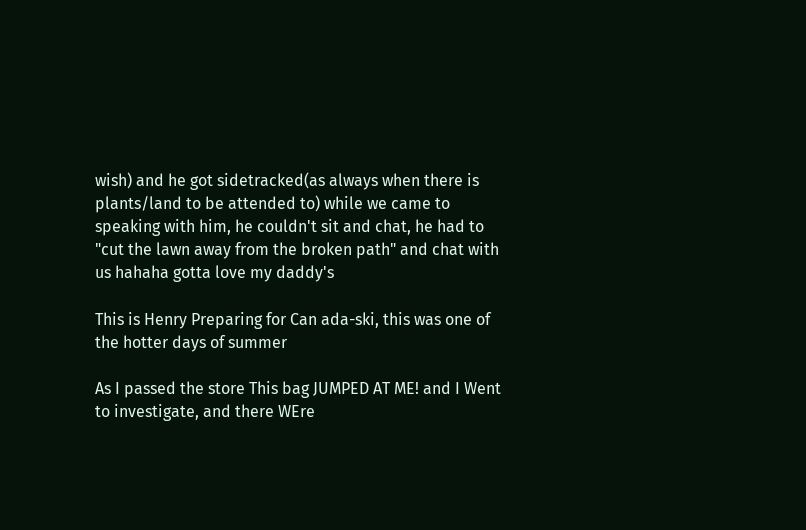wish) and he got sidetracked(as always when there is plants/land to be attended to) while we came to speaking with him, he couldn't sit and chat, he had to "cut the lawn away from the broken path" and chat with us hahaha gotta love my daddy's

This is Henry Preparing for Can ada-ski, this was one of the hotter days of summer

As I passed the store This bag JUMPED AT ME! and I Went to investigate, and there WEre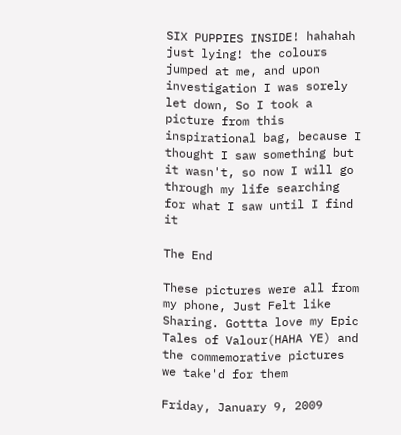SIX PUPPIES INSIDE! hahahah just lying! the colours jumped at me, and upon investigation I was sorely let down, So I took a picture from this inspirational bag, because I thought I saw something but it wasn't, so now I will go through my life searching for what I saw until I find it

The End

These pictures were all from my phone, Just Felt like Sharing. Gottta love my Epic Tales of Valour(HAHA YE) and the commemorative pictures we take'd for them

Friday, January 9, 2009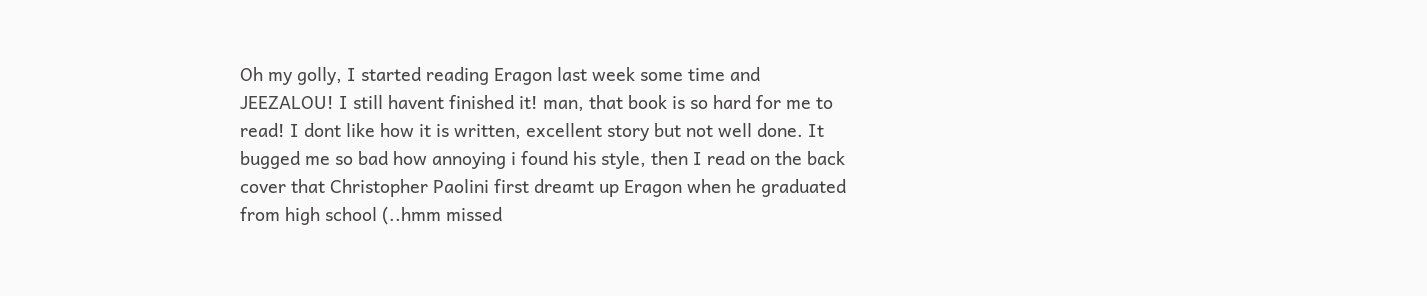Oh my golly, I started reading Eragon last week some time and JEEZALOU! I still havent finished it! man, that book is so hard for me to read! I dont like how it is written, excellent story but not well done. It bugged me so bad how annoying i found his style, then I read on the back cover that Christopher Paolini first dreamt up Eragon when he graduated from high school (..hmm missed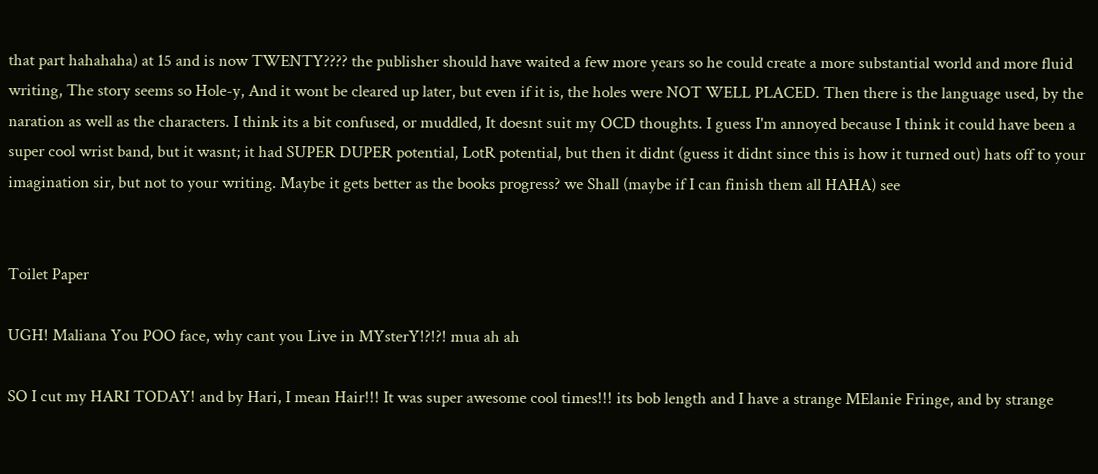that part hahahaha) at 15 and is now TWENTY???? the publisher should have waited a few more years so he could create a more substantial world and more fluid writing, The story seems so Hole-y, And it wont be cleared up later, but even if it is, the holes were NOT WELL PLACED. Then there is the language used, by the naration as well as the characters. I think its a bit confused, or muddled, It doesnt suit my OCD thoughts. I guess I'm annoyed because I think it could have been a super cool wrist band, but it wasnt; it had SUPER DUPER potential, LotR potential, but then it didnt (guess it didnt since this is how it turned out) hats off to your imagination sir, but not to your writing. Maybe it gets better as the books progress? we Shall (maybe if I can finish them all HAHA) see


Toilet Paper

UGH! Maliana You POO face, why cant you Live in MYsterY!?!?! mua ah ah

SO I cut my HARI TODAY! and by Hari, I mean Hair!!! It was super awesome cool times!!! its bob length and I have a strange MElanie Fringe, and by strange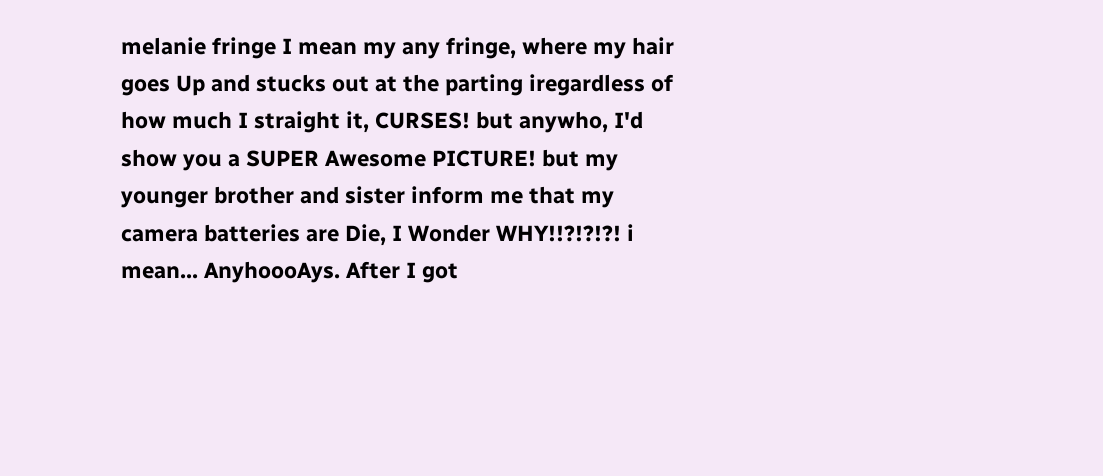melanie fringe I mean my any fringe, where my hair goes Up and stucks out at the parting iregardless of how much I straight it, CURSES! but anywho, I'd show you a SUPER Awesome PICTURE! but my younger brother and sister inform me that my camera batteries are Die, I Wonder WHY!!?!?!?! i mean... AnyhoooAys. After I got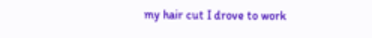my hair cut I drove to work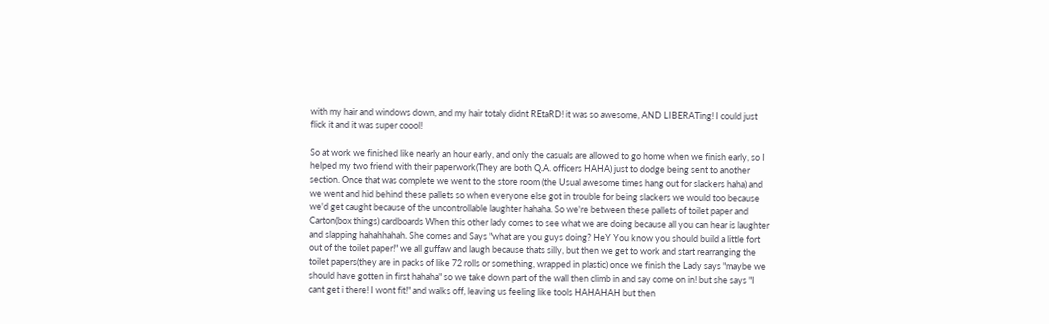with my hair and windows down, and my hair totaly didnt REtaRD! it was so awesome, AND LIBERATing! I could just flick it and it was super coool!

So at work we finished like nearly an hour early, and only the casuals are allowed to go home when we finish early, so I helped my two friend with their paperwork(They are both Q.A. officers HAHA) just to dodge being sent to another section. Once that was complete we went to the store room (the Usual awesome times hang out for slackers haha) and we went and hid behind these pallets so when everyone else got in trouble for being slackers we would too because we'd get caught because of the uncontrollable laughter hahaha. So we're between these pallets of toilet paper and Carton(box things) cardboards When this other lady comes to see what we are doing because all you can hear is laughter and slapping hahahhahah. She comes and Says "what are you guys doing? HeY You know you should build a little fort out of the toilet paper!" we all guffaw and laugh because thats silly, but then we get to work and start rearranging the toilet papers(they are in packs of like 72 rolls or something, wrapped in plastic) once we finish the Lady says "maybe we should have gotten in first hahaha" so we take down part of the wall then climb in and say come on in! but she says "I cant get i there! I wont fit!" and walks off, leaving us feeling like tools HAHAHAH but then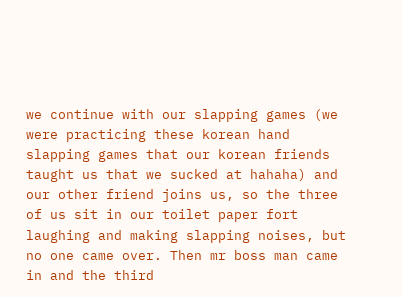we continue with our slapping games (we were practicing these korean hand slapping games that our korean friends taught us that we sucked at hahaha) and our other friend joins us, so the three of us sit in our toilet paper fort laughing and making slapping noises, but no one came over. Then mr boss man came in and the third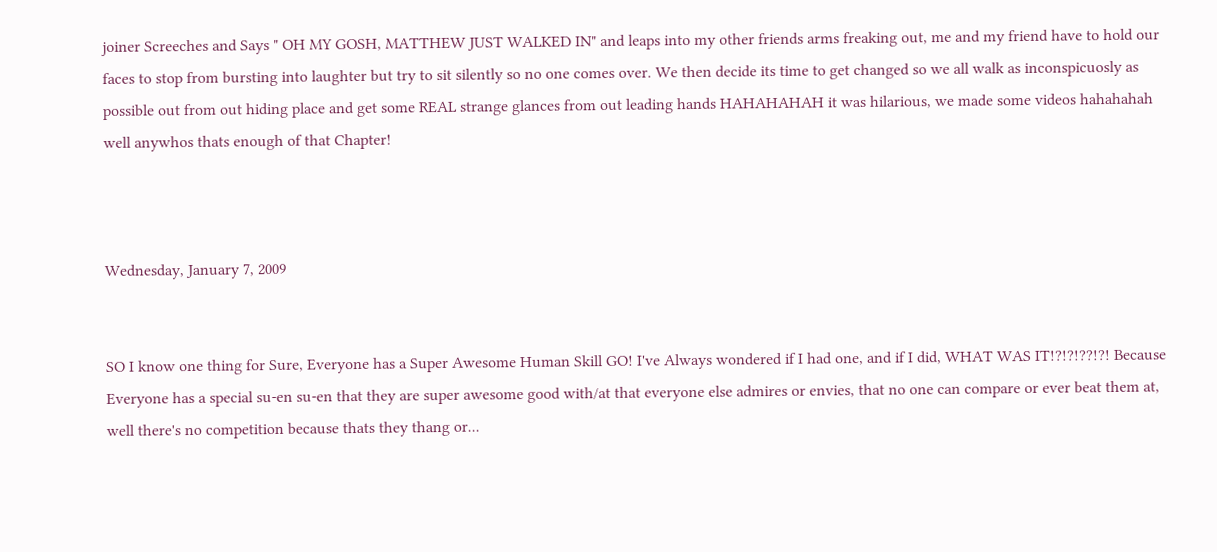joiner Screeches and Says " OH MY GOSH, MATTHEW JUST WALKED IN" and leaps into my other friends arms freaking out, me and my friend have to hold our faces to stop from bursting into laughter but try to sit silently so no one comes over. We then decide its time to get changed so we all walk as inconspicuosly as possible out from out hiding place and get some REAL strange glances from out leading hands HAHAHAHAH it was hilarious, we made some videos hahahahah well anywhos thats enough of that Chapter!



Wednesday, January 7, 2009


SO I know one thing for Sure, Everyone has a Super Awesome Human Skill GO! I've Always wondered if I had one, and if I did, WHAT WAS IT!?!?!??!?! Because Everyone has a special su-en su-en that they are super awesome good with/at that everyone else admires or envies, that no one can compare or ever beat them at, well there's no competition because thats they thang or...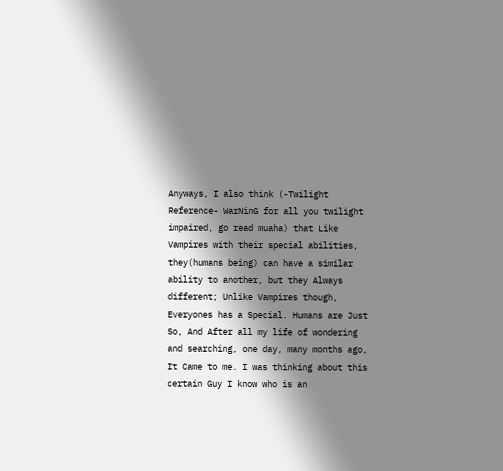Anyways, I also think (-Twilight Reference- WarNinG for all you twilight impaired, go read muaha) that Like Vampires with their special abilities, they(humans being) can have a similar ability to another, but they Always different; Unlike Vampires though, Everyones has a Special. Humans are Just So, And After all my life of wondering and searching, one day, many months ago, It Came to me. I was thinking about this certain Guy I know who is an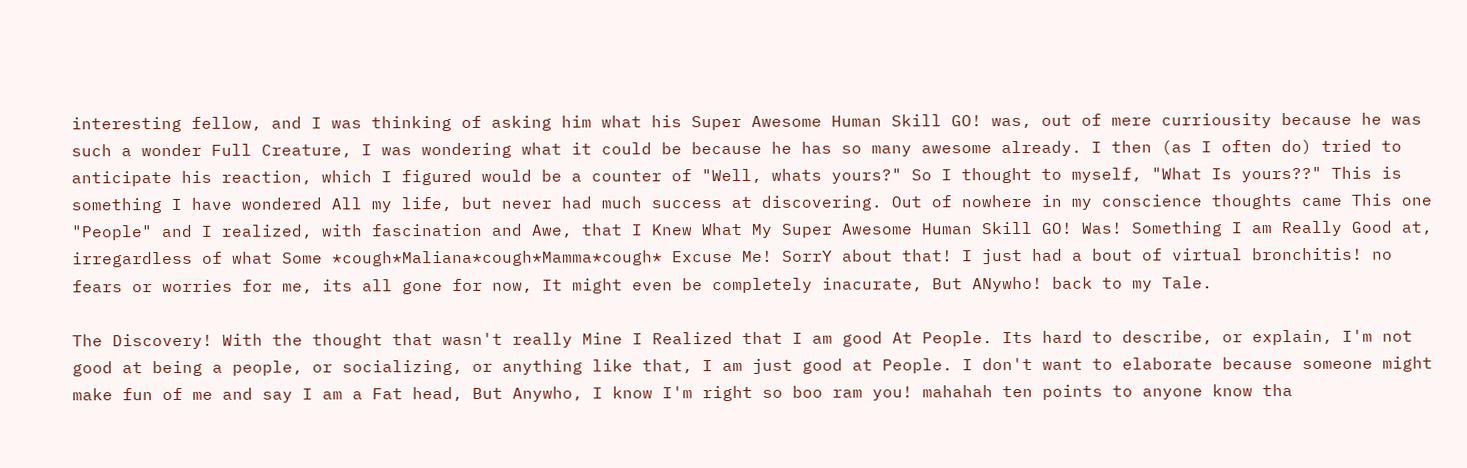interesting fellow, and I was thinking of asking him what his Super Awesome Human Skill GO! was, out of mere curriousity because he was such a wonder Full Creature, I was wondering what it could be because he has so many awesome already. I then (as I often do) tried to anticipate his reaction, which I figured would be a counter of "Well, whats yours?" So I thought to myself, "What Is yours??" This is something I have wondered All my life, but never had much success at discovering. Out of nowhere in my conscience thoughts came This one "People" and I realized, with fascination and Awe, that I Knew What My Super Awesome Human Skill GO! Was! Something I am Really Good at, irregardless of what Some *cough*Maliana*cough*Mamma*cough* Excuse Me! SorrY about that! I just had a bout of virtual bronchitis! no fears or worries for me, its all gone for now, It might even be completely inacurate, But ANywho! back to my Tale.

The Discovery! With the thought that wasn't really Mine I Realized that I am good At People. Its hard to describe, or explain, I'm not good at being a people, or socializing, or anything like that, I am just good at People. I don't want to elaborate because someone might make fun of me and say I am a Fat head, But Anywho, I know I'm right so boo ram you! mahahah ten points to anyone know tha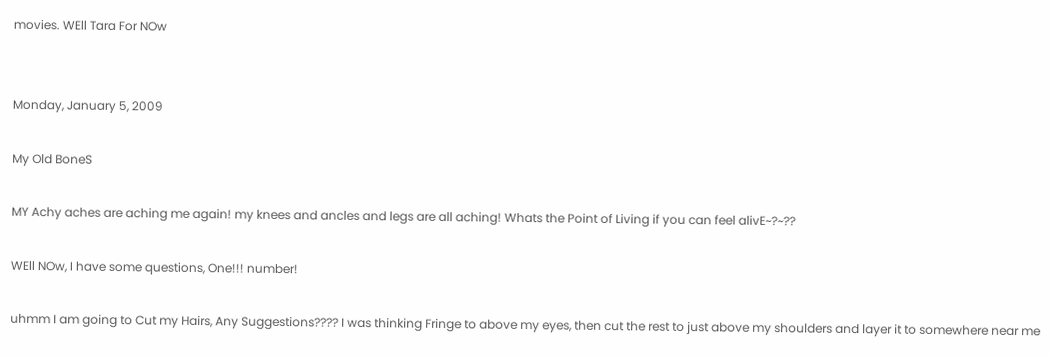movies. WEll Tara For NOw


Monday, January 5, 2009

My Old BoneS

MY Achy aches are aching me again! my knees and ancles and legs are all aching! Whats the Point of Living if you can feel alivE~?~??

WEll NOw, I have some questions, One!!! number!

uhmm I am going to Cut my Hairs, Any Suggestions???? I was thinking Fringe to above my eyes, then cut the rest to just above my shoulders and layer it to somewhere near me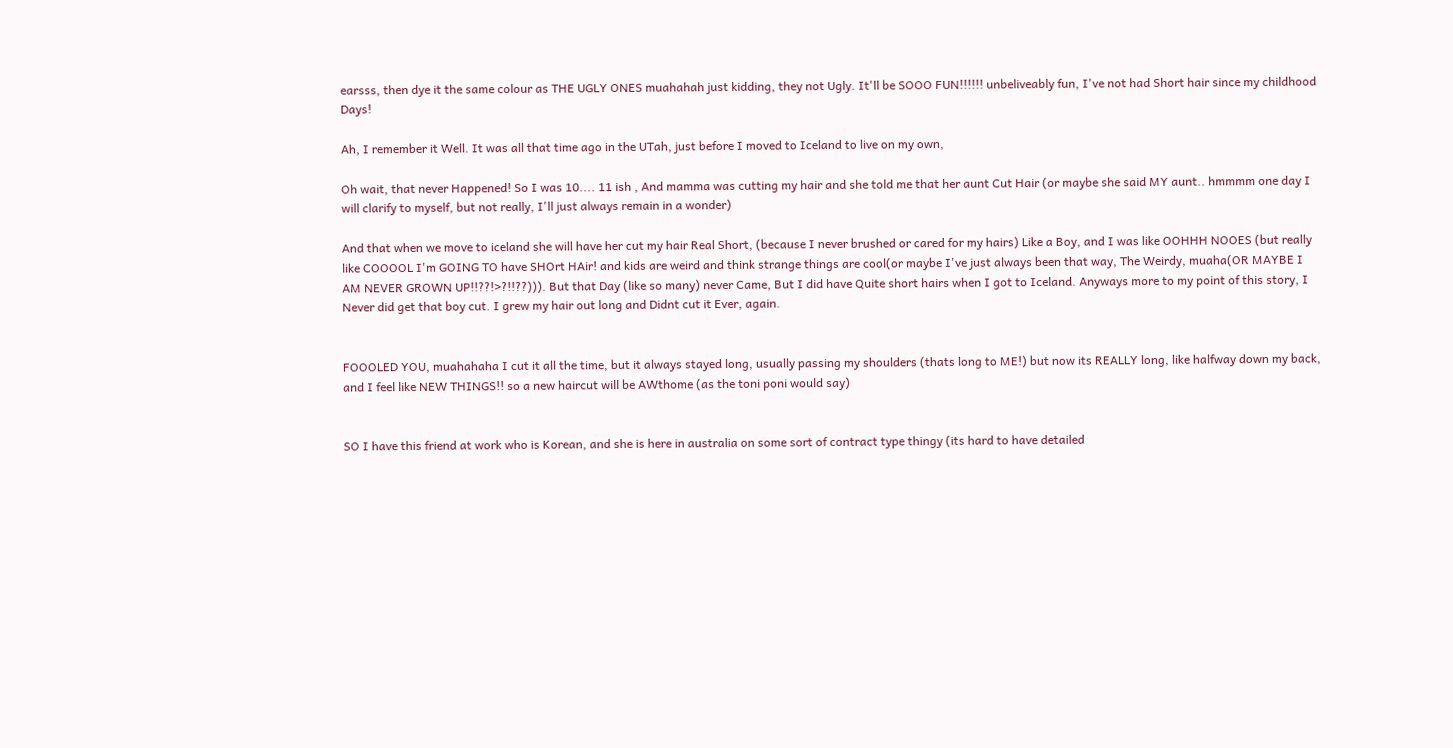earsss, then dye it the same colour as THE UGLY ONES muahahah just kidding, they not Ugly. It'll be SOOO FUN!!!!!! unbeliveably fun, I've not had Short hair since my childhood Days!

Ah, I remember it Well. It was all that time ago in the UTah, just before I moved to Iceland to live on my own,

Oh wait, that never Happened! So I was 10.... 11 ish , And mamma was cutting my hair and she told me that her aunt Cut Hair (or maybe she said MY aunt.. hmmmm one day I will clarify to myself, but not really, I'll just always remain in a wonder)

And that when we move to iceland she will have her cut my hair Real Short, (because I never brushed or cared for my hairs) Like a Boy, and I was like OOHHH NOOES (but really like COOOOL I'm GOING TO have SHOrt HAir! and kids are weird and think strange things are cool(or maybe I've just always been that way, The Weirdy, muaha(OR MAYBE I AM NEVER GROWN UP!!??!>?!!??))). But that Day (like so many) never Came, But I did have Quite short hairs when I got to Iceland. Anyways more to my point of this story, I Never did get that boy cut. I grew my hair out long and Didnt cut it Ever, again.


FOOOLED YOU, muahahaha I cut it all the time, but it always stayed long, usually passing my shoulders (thats long to ME!) but now its REALLY long, like halfway down my back, and I feel like NEW THINGS!! so a new haircut will be AWthome (as the toni poni would say)


SO I have this friend at work who is Korean, and she is here in australia on some sort of contract type thingy (its hard to have detailed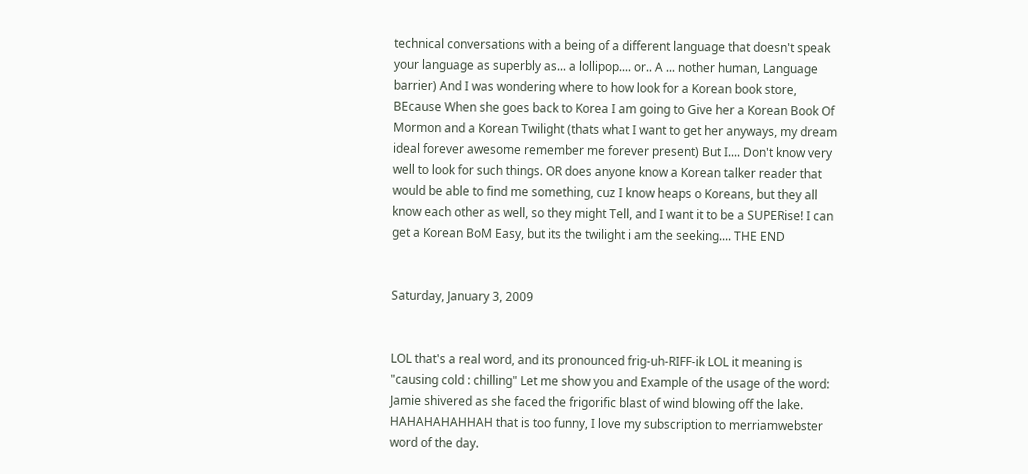technical conversations with a being of a different language that doesn't speak your language as superbly as... a lollipop.... or.. A ... nother human, Language barrier) And I was wondering where to how look for a Korean book store, BEcause When she goes back to Korea I am going to Give her a Korean Book Of Mormon and a Korean Twilight (thats what I want to get her anyways, my dream ideal forever awesome remember me forever present) But I.... Don't know very well to look for such things. OR does anyone know a Korean talker reader that would be able to find me something, cuz I know heaps o Koreans, but they all know each other as well, so they might Tell, and I want it to be a SUPERise! I can get a Korean BoM Easy, but its the twilight i am the seeking.... THE END


Saturday, January 3, 2009


LOL that's a real word, and its pronounced frig-uh-RIFF-ik LOL it meaning is "causing cold : chilling" Let me show you and Example of the usage of the word: Jamie shivered as she faced the frigorific blast of wind blowing off the lake. HAHAHAHAHHAH that is too funny, I love my subscription to merriamwebster word of the day.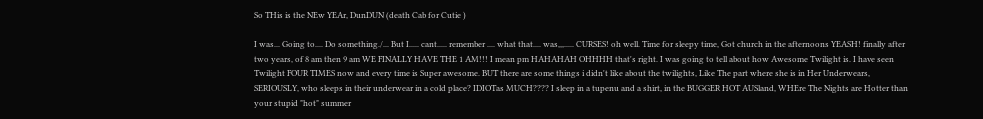So THis is the NEw YEAr, DunDUN (death Cab for Cutie )

I was... Going to.... Do something./... But I..... cant..... remember .... what that.... was,,,..... CURSES! oh well. Time for sleepy time, Got church in the afternoons YEASH! finally after two years, of 8 am then 9 am WE FINALLY HAVE THE 1 AM!!! I mean pm HAHAHAH OHHHH that's right. I was going to tell about how Awesome Twilight is. I have seen Twilight FOUR TIMES now and every time is Super awesome. BUT there are some things i didn't like about the twilights, Like The part where she is in Her Underwears, SERIOUSLY, who sleeps in their underwear in a cold place? IDIOTas MUCH???? I sleep in a tupenu and a shirt, in the BUGGER HOT AUSland, WHEre The Nights are Hotter than your stupid "hot" summer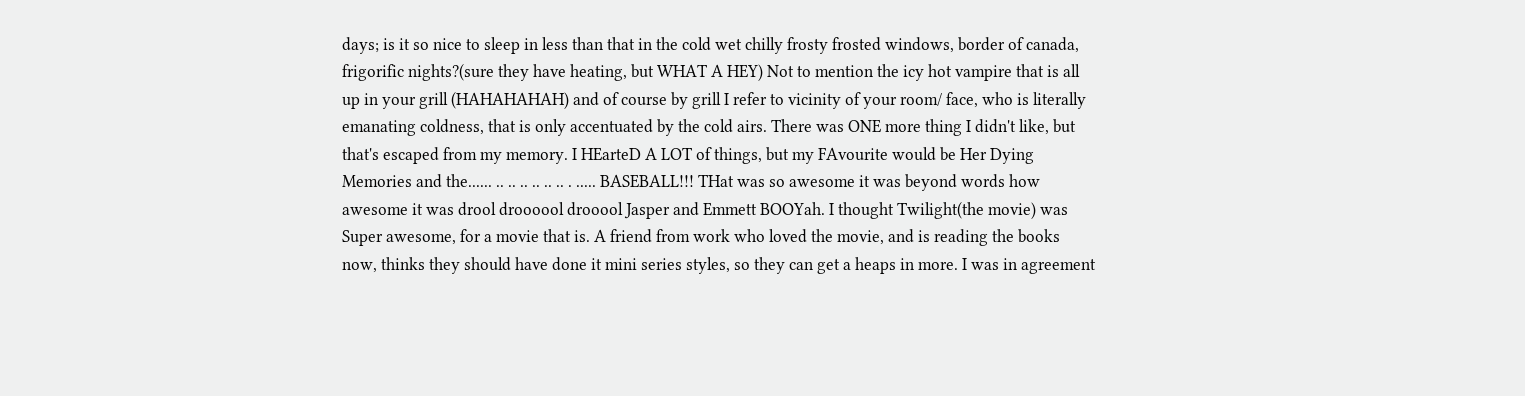days; is it so nice to sleep in less than that in the cold wet chilly frosty frosted windows, border of canada, frigorific nights?(sure they have heating, but WHAT A HEY) Not to mention the icy hot vampire that is all up in your grill (HAHAHAHAH) and of course by grill I refer to vicinity of your room/ face, who is literally emanating coldness, that is only accentuated by the cold airs. There was ONE more thing I didn't like, but that's escaped from my memory. I HEarteD A LOT of things, but my FAvourite would be Her Dying Memories and the...... .. .. .. .. .. .. . ..... BASEBALL!!! THat was so awesome it was beyond words how awesome it was drool droooool drooool Jasper and Emmett BOOYah. I thought Twilight(the movie) was Super awesome, for a movie that is. A friend from work who loved the movie, and is reading the books now, thinks they should have done it mini series styles, so they can get a heaps in more. I was in agreement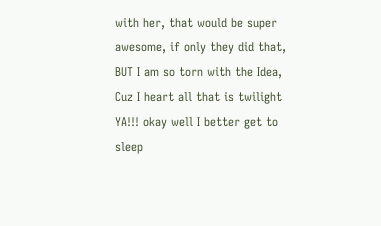with her, that would be super awesome, if only they did that, BUT I am so torn with the Idea, Cuz I heart all that is twilight YA!!! okay well I better get to sleep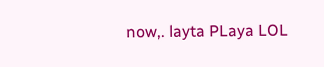now,. layta PLaya LOL